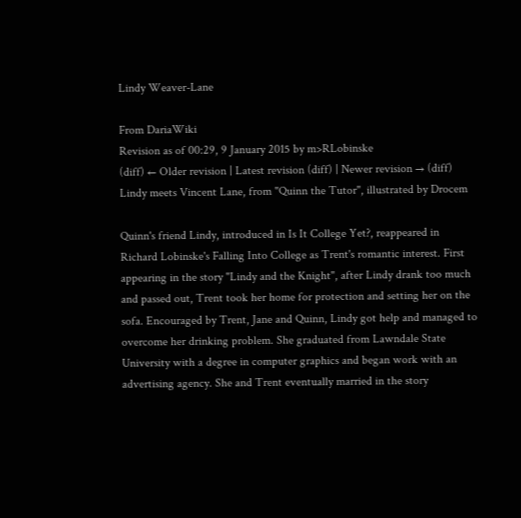Lindy Weaver-Lane

From DariaWiki
Revision as of 00:29, 9 January 2015 by m>RLobinske
(diff) ← Older revision | Latest revision (diff) | Newer revision → (diff)
Lindy meets Vincent Lane, from "Quinn the Tutor", illustrated by Drocem

Quinn's friend Lindy, introduced in Is It College Yet?, reappeared in Richard Lobinske's Falling Into College as Trent's romantic interest. First appearing in the story "Lindy and the Knight", after Lindy drank too much and passed out, Trent took her home for protection and setting her on the sofa. Encouraged by Trent, Jane and Quinn, Lindy got help and managed to overcome her drinking problem. She graduated from Lawndale State University with a degree in computer graphics and began work with an advertising agency. She and Trent eventually married in the story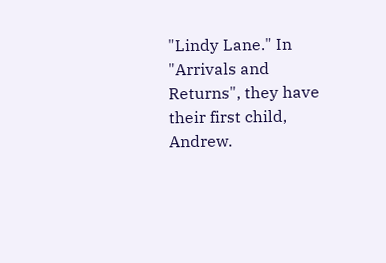"Lindy Lane." In "Arrivals and Returns", they have their first child, Andrew.